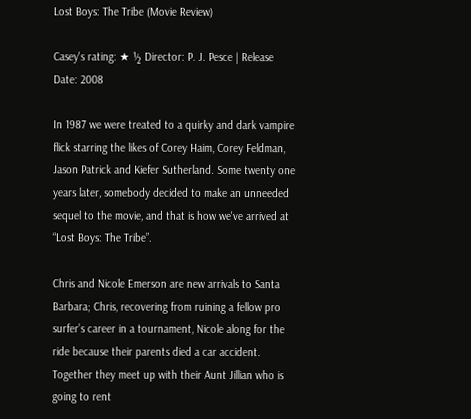Lost Boys: The Tribe (Movie Review)

Casey's rating: ★ ½ Director: P. J. Pesce | Release Date: 2008

In 1987 we were treated to a quirky and dark vampire flick starring the likes of Corey Haim, Corey Feldman, Jason Patrick and Kiefer Sutherland. Some twenty one years later, somebody decided to make an unneeded sequel to the movie, and that is how we've arrived at “Lost Boys: The Tribe”.

Chris and Nicole Emerson are new arrivals to Santa Barbara; Chris, recovering from ruining a fellow pro surfer’s career in a tournament, Nicole along for the
ride because their parents died a car accident. Together they meet up with their Aunt Jillian who is going to rent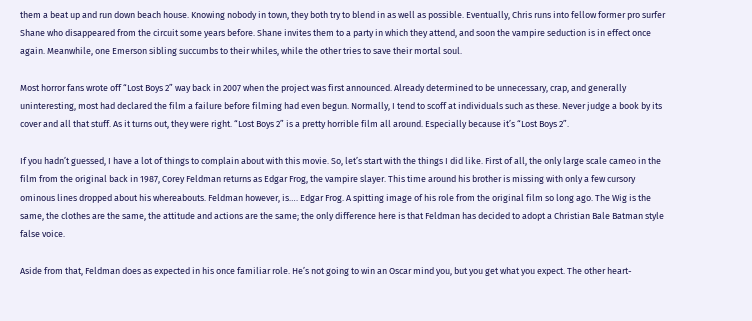them a beat up and run down beach house. Knowing nobody in town, they both try to blend in as well as possible. Eventually, Chris runs into fellow former pro surfer Shane who disappeared from the circuit some years before. Shane invites them to a party in which they attend, and soon the vampire seduction is in effect once again. Meanwhile, one Emerson sibling succumbs to their whiles, while the other tries to save their mortal soul.

Most horror fans wrote off “Lost Boys 2” way back in 2007 when the project was first announced. Already determined to be unnecessary, crap, and generally uninteresting, most had declared the film a failure before filming had even begun. Normally, I tend to scoff at individuals such as these. Never judge a book by its cover and all that stuff. As it turns out, they were right. “Lost Boys 2” is a pretty horrible film all around. Especially because it’s “Lost Boys 2”.

If you hadn’t guessed, I have a lot of things to complain about with this movie. So, let’s start with the things I did like. First of all, the only large scale cameo in the film from the original back in 1987, Corey Feldman returns as Edgar Frog, the vampire slayer. This time around his brother is missing with only a few cursory ominous lines dropped about his whereabouts. Feldman however, is…. Edgar Frog. A spitting image of his role from the original film so long ago. The Wig is the same, the clothes are the same, the attitude and actions are the same; the only difference here is that Feldman has decided to adopt a Christian Bale Batman style false voice.

Aside from that, Feldman does as expected in his once familiar role. He’s not going to win an Oscar mind you, but you get what you expect. The other heart-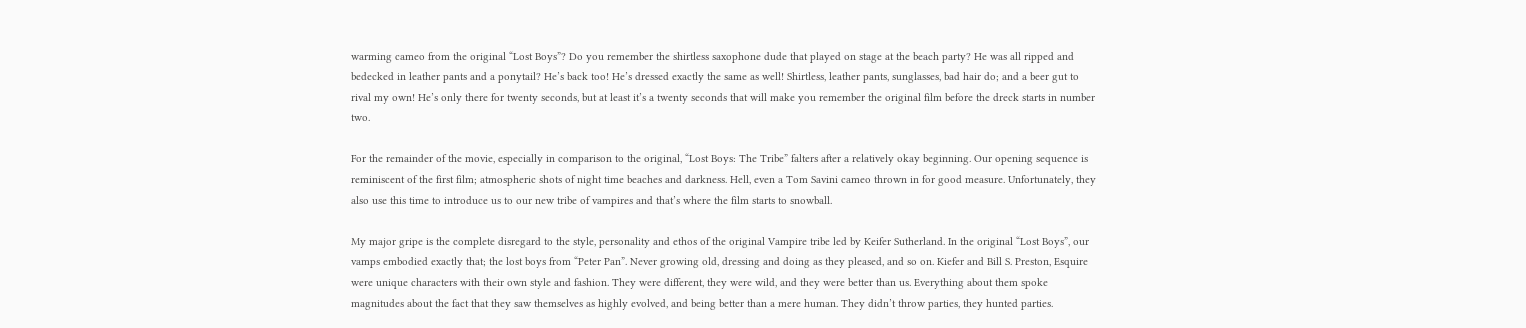warming cameo from the original “Lost Boys”? Do you remember the shirtless saxophone dude that played on stage at the beach party? He was all ripped and bedecked in leather pants and a ponytail? He’s back too! He’s dressed exactly the same as well! Shirtless, leather pants, sunglasses, bad hair do; and a beer gut to rival my own! He’s only there for twenty seconds, but at least it’s a twenty seconds that will make you remember the original film before the dreck starts in number two.

For the remainder of the movie, especially in comparison to the original, “Lost Boys: The Tribe” falters after a relatively okay beginning. Our opening sequence is reminiscent of the first film; atmospheric shots of night time beaches and darkness. Hell, even a Tom Savini cameo thrown in for good measure. Unfortunately, they also use this time to introduce us to our new tribe of vampires and that’s where the film starts to snowball.

My major gripe is the complete disregard to the style, personality and ethos of the original Vampire tribe led by Keifer Sutherland. In the original “Lost Boys”, our vamps embodied exactly that; the lost boys from “Peter Pan”. Never growing old, dressing and doing as they pleased, and so on. Kiefer and Bill S. Preston, Esquire were unique characters with their own style and fashion. They were different, they were wild, and they were better than us. Everything about them spoke magnitudes about the fact that they saw themselves as highly evolved, and being better than a mere human. They didn’t throw parties, they hunted parties.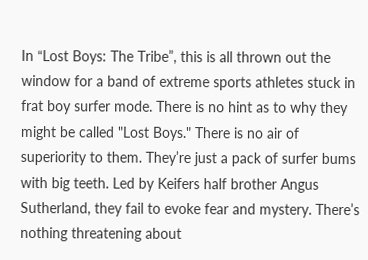In “Lost Boys: The Tribe”, this is all thrown out the window for a band of extreme sports athletes stuck in frat boy surfer mode. There is no hint as to why they might be called "Lost Boys." There is no air of superiority to them. They’re just a pack of surfer bums with big teeth. Led by Keifers half brother Angus Sutherland, they fail to evoke fear and mystery. There’s nothing threatening about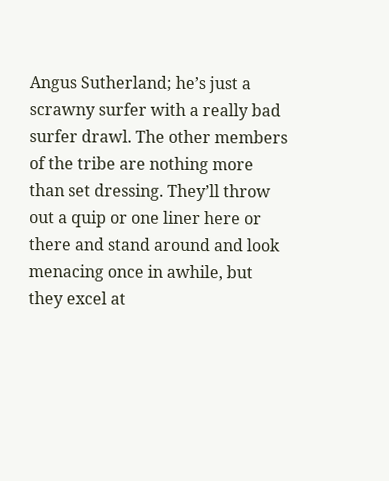Angus Sutherland; he’s just a scrawny surfer with a really bad surfer drawl. The other members of the tribe are nothing more than set dressing. They’ll throw out a quip or one liner here or there and stand around and look menacing once in awhile, but they excel at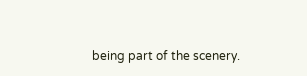being part of the scenery.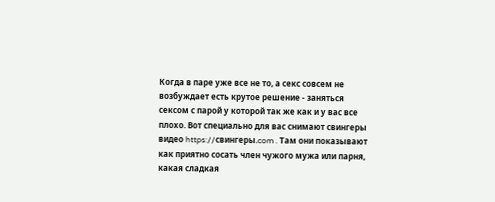Когда в паре уже все не то, а секс совсем не возбуждает есть крутое решение - заняться сексом с парой у которой так же как и у вас все плохо. Вот специально для вас снимают свингеры видео https://свингеры.com . Там они показывают как приятно сосать член чужого мужа или парня, какая сладкая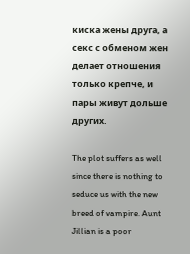киска жены друга, а секс с обменом жен делает отношения только крепче, и пары живут дольше других.

The plot suffers as well since there is nothing to seduce us with the new breed of vampire. Aunt Jillian is a poor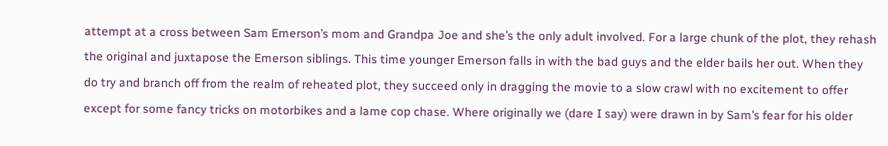attempt at a cross between Sam Emerson’s mom and Grandpa Joe and she’s the only adult involved. For a large chunk of the plot, they rehash the original and juxtapose the Emerson siblings. This time younger Emerson falls in with the bad guys and the elder bails her out. When they do try and branch off from the realm of reheated plot, they succeed only in dragging the movie to a slow crawl with no excitement to offer except for some fancy tricks on motorbikes and a lame cop chase. Where originally we (dare I say) were drawn in by Sam’s fear for his older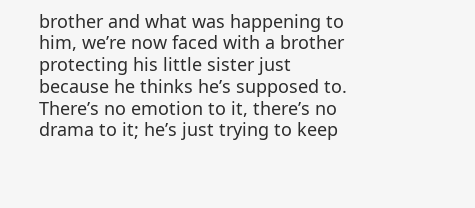brother and what was happening to him, we’re now faced with a brother protecting his little sister just because he thinks he’s supposed to. There’s no emotion to it, there’s no drama to it; he’s just trying to keep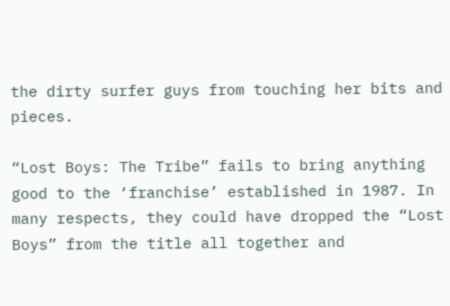the dirty surfer guys from touching her bits and pieces.

“Lost Boys: The Tribe” fails to bring anything good to the ‘franchise’ established in 1987. In many respects, they could have dropped the “Lost Boys” from the title all together and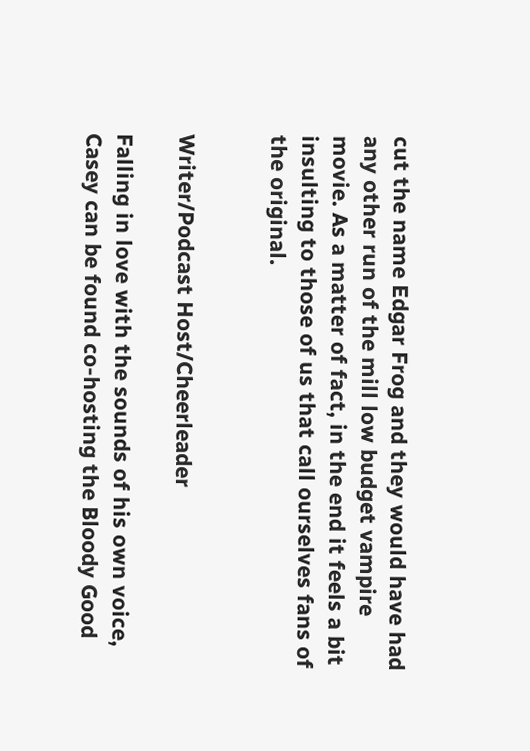cut the name Edgar Frog and they would have had any other run of the mill low budget vampire movie. As a matter of fact, in the end it feels a bit insulting to those of us that call ourselves fans of the original.


Writer/Podcast Host/Cheerleader

Falling in love with the sounds of his own voice, Casey can be found co-hosting the Bloody Good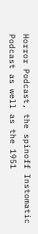Horror Podcast, the spinoff Instomatic Podcast as well as the 1951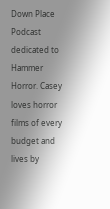Down Place Podcast dedicated to Hammer Horror. Casey loves horror films of every budget and lives by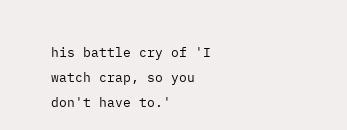his battle cry of 'I watch crap, so you don't have to.'